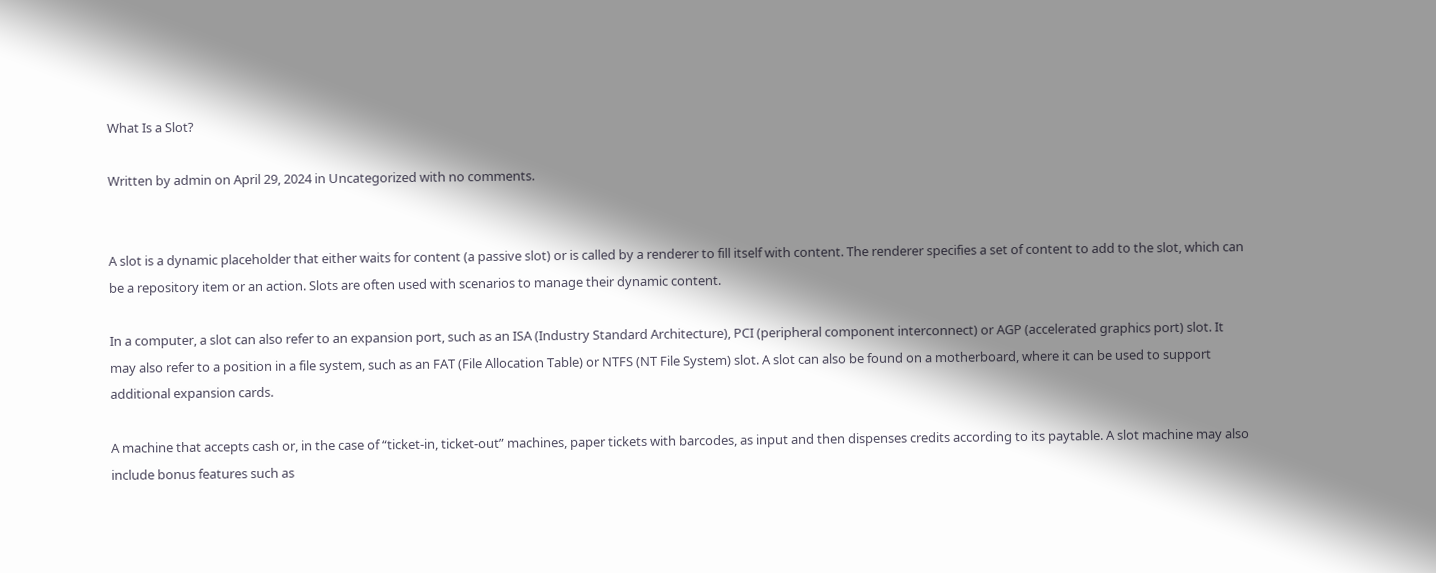What Is a Slot?

Written by admin on April 29, 2024 in Uncategorized with no comments.


A slot is a dynamic placeholder that either waits for content (a passive slot) or is called by a renderer to fill itself with content. The renderer specifies a set of content to add to the slot, which can be a repository item or an action. Slots are often used with scenarios to manage their dynamic content.

In a computer, a slot can also refer to an expansion port, such as an ISA (Industry Standard Architecture), PCI (peripheral component interconnect) or AGP (accelerated graphics port) slot. It may also refer to a position in a file system, such as an FAT (File Allocation Table) or NTFS (NT File System) slot. A slot can also be found on a motherboard, where it can be used to support additional expansion cards.

A machine that accepts cash or, in the case of “ticket-in, ticket-out” machines, paper tickets with barcodes, as input and then dispenses credits according to its paytable. A slot machine may also include bonus features such as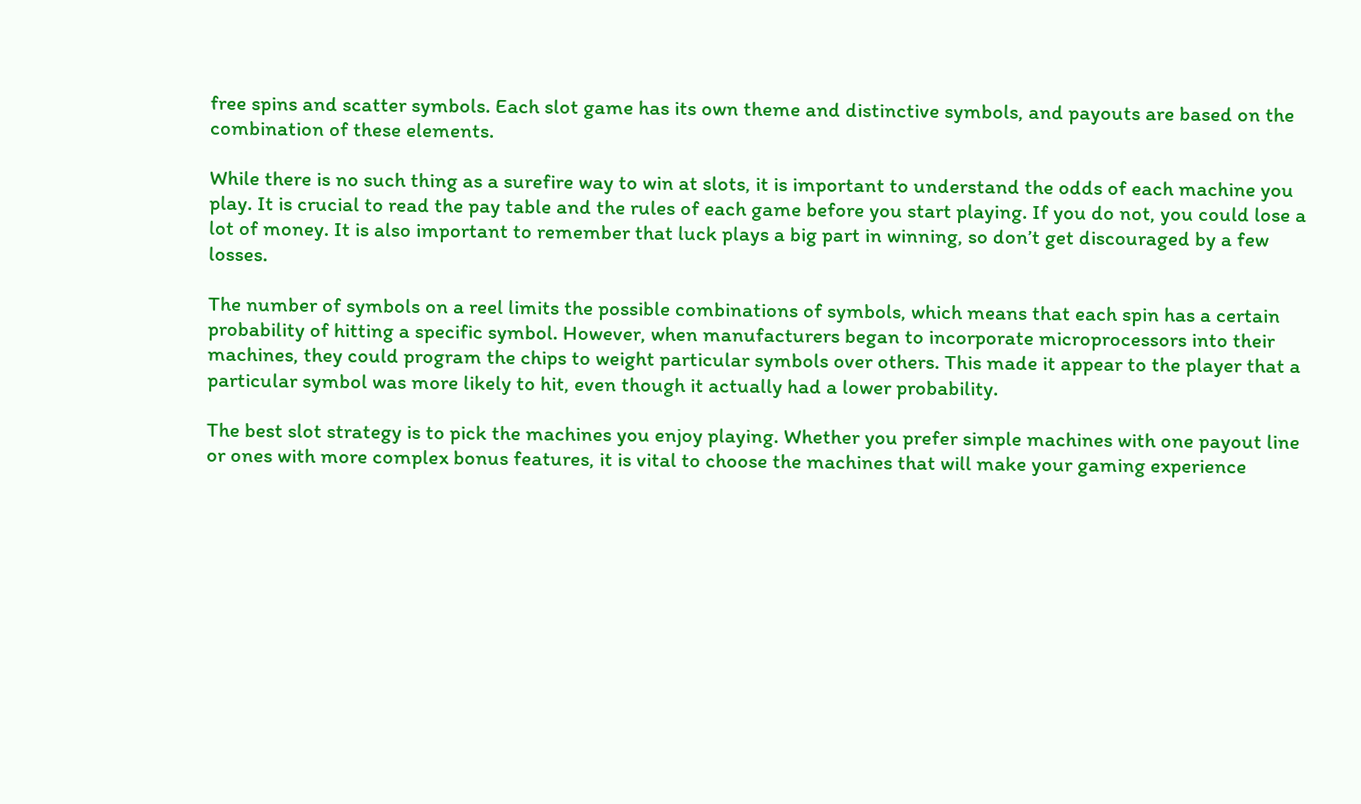free spins and scatter symbols. Each slot game has its own theme and distinctive symbols, and payouts are based on the combination of these elements.

While there is no such thing as a surefire way to win at slots, it is important to understand the odds of each machine you play. It is crucial to read the pay table and the rules of each game before you start playing. If you do not, you could lose a lot of money. It is also important to remember that luck plays a big part in winning, so don’t get discouraged by a few losses.

The number of symbols on a reel limits the possible combinations of symbols, which means that each spin has a certain probability of hitting a specific symbol. However, when manufacturers began to incorporate microprocessors into their machines, they could program the chips to weight particular symbols over others. This made it appear to the player that a particular symbol was more likely to hit, even though it actually had a lower probability.

The best slot strategy is to pick the machines you enjoy playing. Whether you prefer simple machines with one payout line or ones with more complex bonus features, it is vital to choose the machines that will make your gaming experience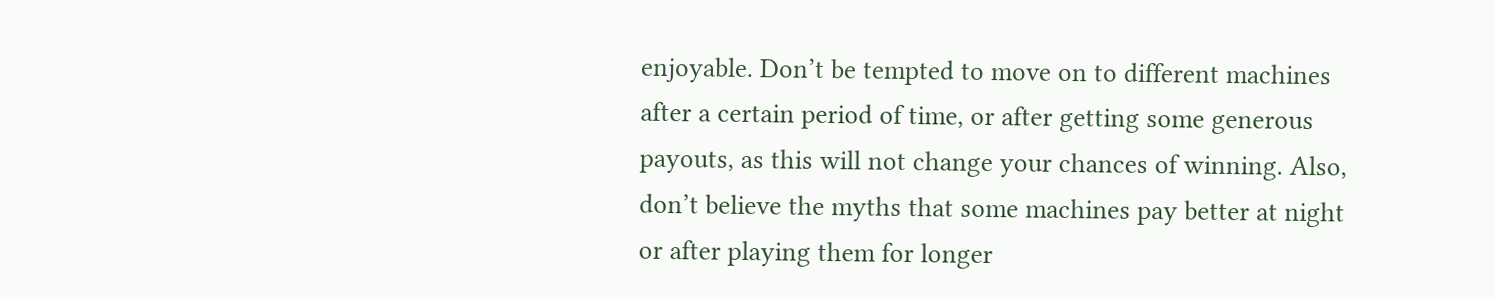enjoyable. Don’t be tempted to move on to different machines after a certain period of time, or after getting some generous payouts, as this will not change your chances of winning. Also, don’t believe the myths that some machines pay better at night or after playing them for longer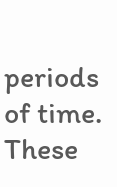periods of time. These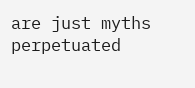are just myths perpetuated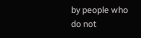by people who do not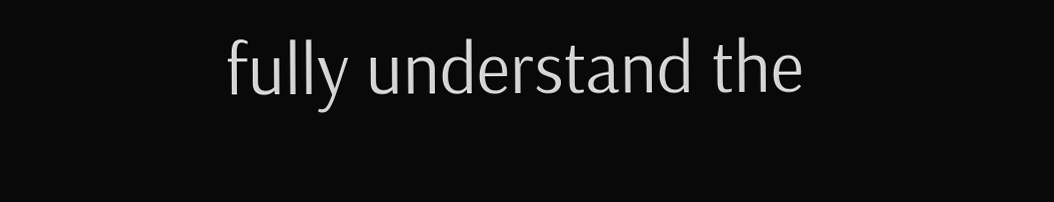fully understand the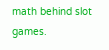math behind slot games.